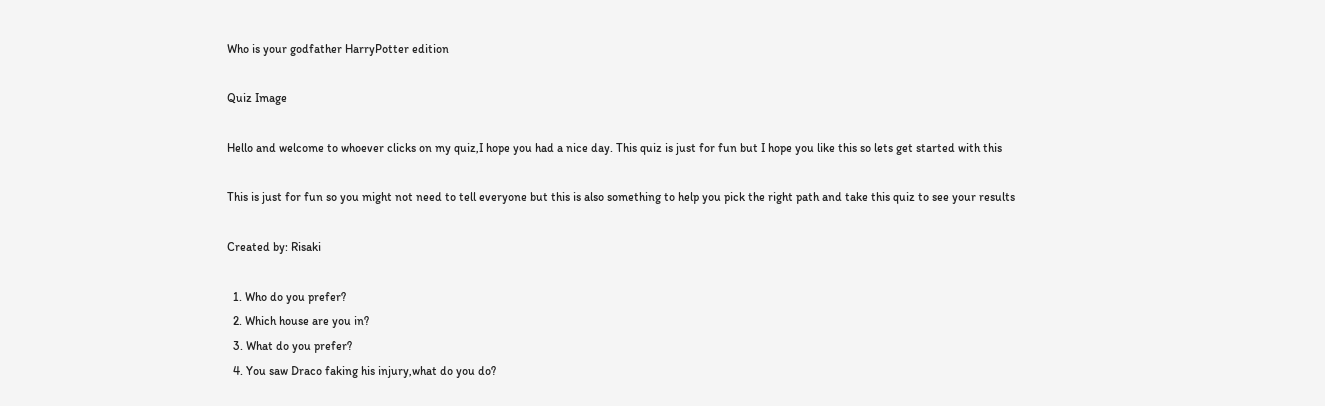Who is your godfather HarryPotter edition

Quiz Image

Hello and welcome to whoever clicks on my quiz,I hope you had a nice day. This quiz is just for fun but I hope you like this so lets get started with this

This is just for fun so you might not need to tell everyone but this is also something to help you pick the right path and take this quiz to see your results

Created by: Risaki

  1. Who do you prefer?
  2. Which house are you in?
  3. What do you prefer?
  4. You saw Draco faking his injury,what do you do?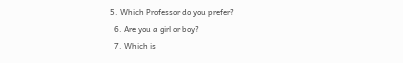5. Which Professor do you prefer?
  6. Are you a girl or boy?
  7. Which is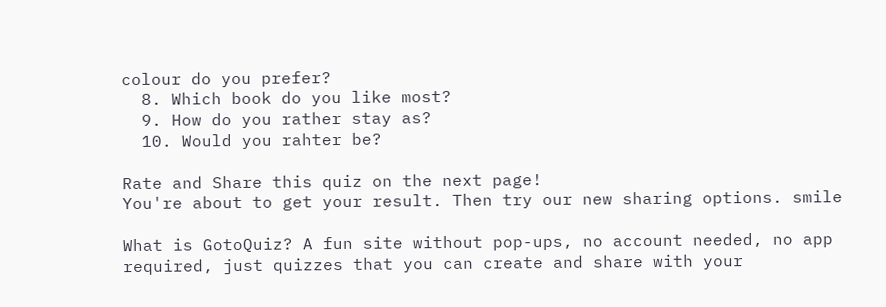colour do you prefer?
  8. Which book do you like most?
  9. How do you rather stay as?
  10. Would you rahter be?

Rate and Share this quiz on the next page!
You're about to get your result. Then try our new sharing options. smile

What is GotoQuiz? A fun site without pop-ups, no account needed, no app required, just quizzes that you can create and share with your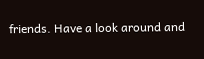friends. Have a look around and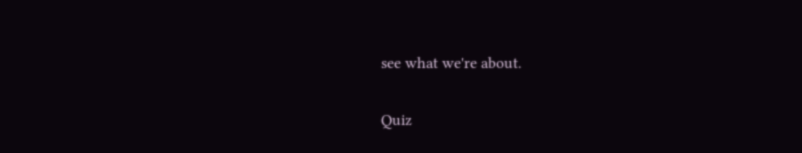see what we're about.

Quiz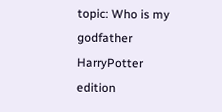topic: Who is my godfather HarryPotter edition